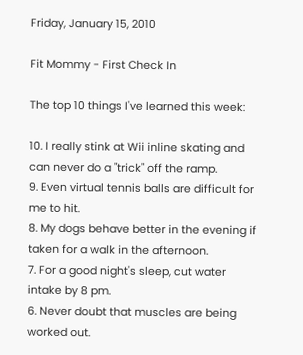Friday, January 15, 2010

Fit Mommy - First Check In

The top 10 things I've learned this week:

10. I really stink at Wii inline skating and can never do a "trick" off the ramp.
9. Even virtual tennis balls are difficult for me to hit.
8. My dogs behave better in the evening if taken for a walk in the afternoon.
7. For a good night's sleep, cut water intake by 8 pm.
6. Never doubt that muscles are being worked out.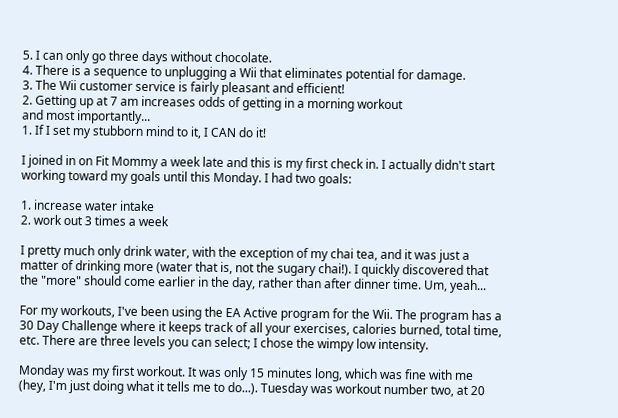5. I can only go three days without chocolate.
4. There is a sequence to unplugging a Wii that eliminates potential for damage.
3. The Wii customer service is fairly pleasant and efficient!
2. Getting up at 7 am increases odds of getting in a morning workout
and most importantly...
1. If I set my stubborn mind to it, I CAN do it!

I joined in on Fit Mommy a week late and this is my first check in. I actually didn't start working toward my goals until this Monday. I had two goals:

1. increase water intake
2. work out 3 times a week

I pretty much only drink water, with the exception of my chai tea, and it was just a matter of drinking more (water that is, not the sugary chai!). I quickly discovered that the "more" should come earlier in the day, rather than after dinner time. Um, yeah...

For my workouts, I've been using the EA Active program for the Wii. The program has a 30 Day Challenge where it keeps track of all your exercises, calories burned, total time, etc. There are three levels you can select; I chose the wimpy low intensity.

Monday was my first workout. It was only 15 minutes long, which was fine with me (hey, I'm just doing what it tells me to do...). Tuesday was workout number two, at 20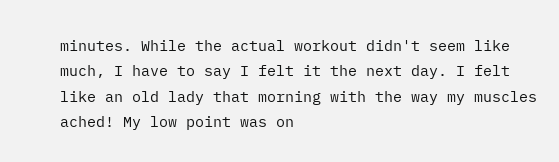minutes. While the actual workout didn't seem like much, I have to say I felt it the next day. I felt like an old lady that morning with the way my muscles ached! My low point was on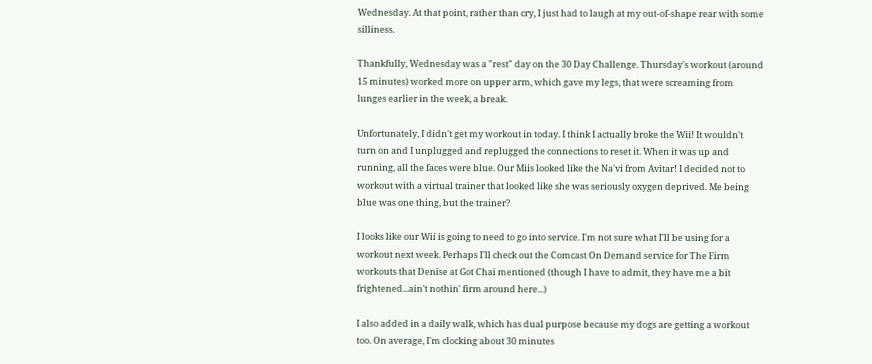Wednesday. At that point, rather than cry, I just had to laugh at my out-of-shape rear with some silliness.

Thankfully, Wednesday was a "rest" day on the 30 Day Challenge. Thursday's workout (around 15 minutes) worked more on upper arm, which gave my legs, that were screaming from lunges earlier in the week, a break.

Unfortunately, I didn't get my workout in today. I think I actually broke the Wii! It wouldn't turn on and I unplugged and replugged the connections to reset it. When it was up and running, all the faces were blue. Our Miis looked like the Na'vi from Avitar! I decided not to workout with a virtual trainer that looked like she was seriously oxygen deprived. Me being blue was one thing, but the trainer?

I looks like our Wii is going to need to go into service. I'm not sure what I'll be using for a workout next week. Perhaps I'll check out the Comcast On Demand service for The Firm workouts that Denise at Got Chai mentioned (though I have to admit, they have me a bit frightened...ain't nothin' firm around here...)

I also added in a daily walk, which has dual purpose because my dogs are getting a workout too. On average, I'm clocking about 30 minutes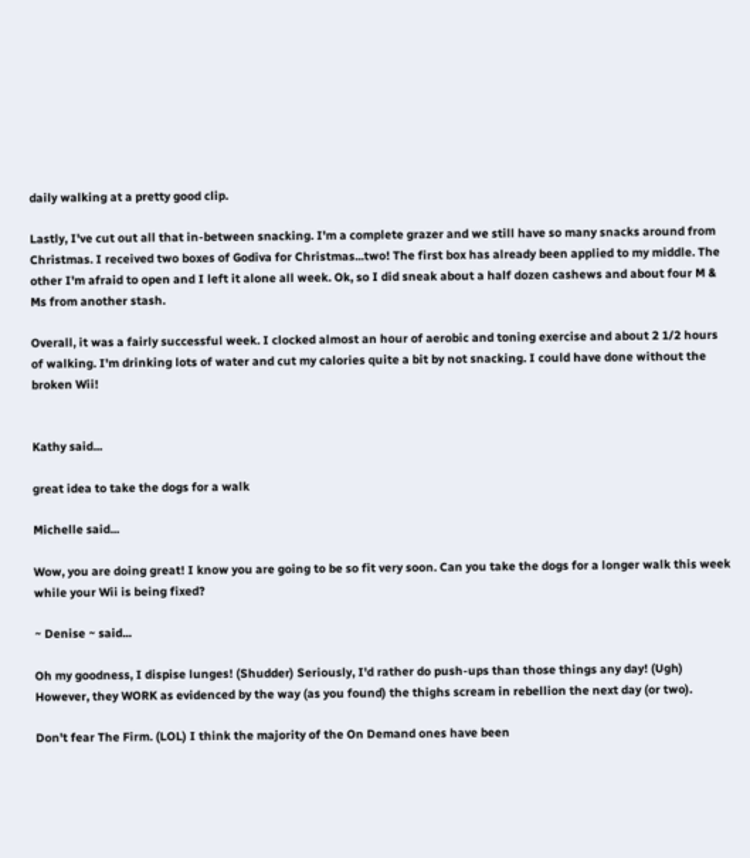daily walking at a pretty good clip.

Lastly, I've cut out all that in-between snacking. I'm a complete grazer and we still have so many snacks around from Christmas. I received two boxes of Godiva for Christmas...two! The first box has already been applied to my middle. The other I'm afraid to open and I left it alone all week. Ok, so I did sneak about a half dozen cashews and about four M & Ms from another stash.

Overall, it was a fairly successful week. I clocked almost an hour of aerobic and toning exercise and about 2 1/2 hours of walking. I'm drinking lots of water and cut my calories quite a bit by not snacking. I could have done without the broken Wii!


Kathy said...

great idea to take the dogs for a walk

Michelle said...

Wow, you are doing great! I know you are going to be so fit very soon. Can you take the dogs for a longer walk this week while your Wii is being fixed?

~ Denise ~ said...

Oh my goodness, I dispise lunges! (Shudder) Seriously, I'd rather do push-ups than those things any day! (Ugh) However, they WORK as evidenced by the way (as you found) the thighs scream in rebellion the next day (or two).

Don't fear The Firm. (LOL) I think the majority of the On Demand ones have been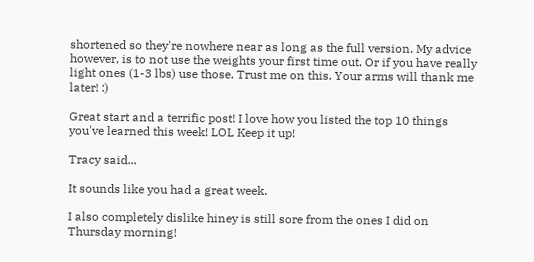shortened so they're nowhere near as long as the full version. My advice however, is to not use the weights your first time out. Or if you have really light ones (1-3 lbs) use those. Trust me on this. Your arms will thank me later! :)

Great start and a terrific post! I love how you listed the top 10 things you've learned this week! LOL Keep it up!

Tracy said...

It sounds like you had a great week.

I also completely dislike hiney is still sore from the ones I did on Thursday morning!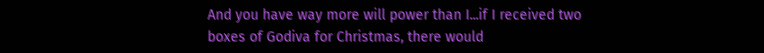And you have way more will power than I...if I received two boxes of Godiva for Christmas, there would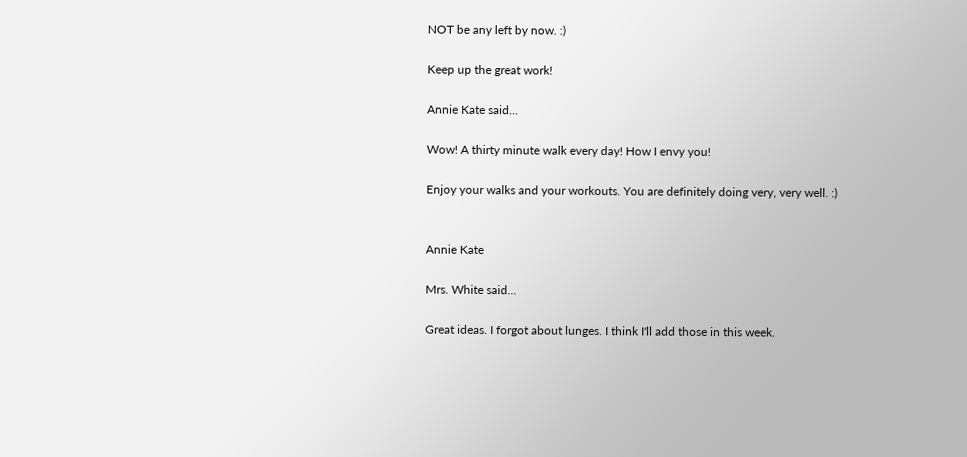NOT be any left by now. :)

Keep up the great work!

Annie Kate said...

Wow! A thirty minute walk every day! How I envy you!

Enjoy your walks and your workouts. You are definitely doing very, very well. :)


Annie Kate

Mrs. White said...

Great ideas. I forgot about lunges. I think I'll add those in this week.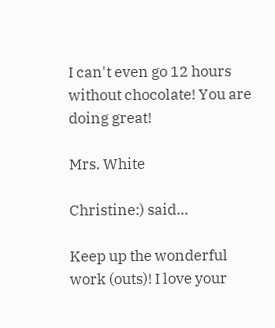I can't even go 12 hours without chocolate! You are doing great!

Mrs. White

Christine:) said...

Keep up the wonderful work (outs)! I love your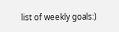list of weekly goals:)